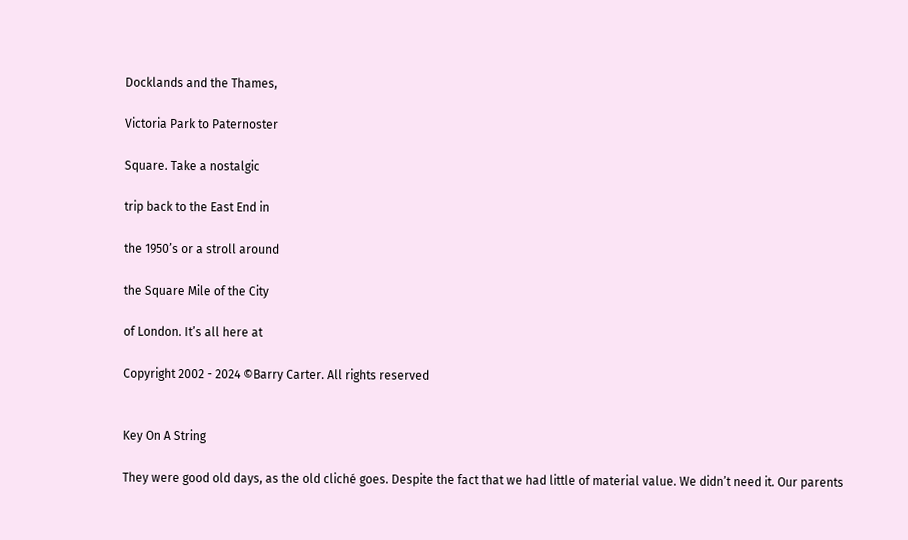Docklands and the Thames,

Victoria Park to Paternoster

Square. Take a nostalgic

trip back to the East End in

the 1950’s or a stroll around

the Square Mile of the City

of London. It’s all here at

Copyright 2002 - 2024 ©Barry Carter. All rights reserved


Key On A String

They were good old days, as the old cliché goes. Despite the fact that we had little of material value. We didn’t need it. Our parents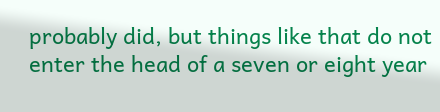probably did, but things like that do not enter the head of a seven or eight year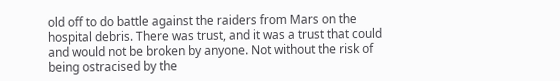old off to do battle against the raiders from Mars on the hospital debris. There was trust, and it was a trust that could and would not be broken by anyone. Not without the risk of being ostracised by the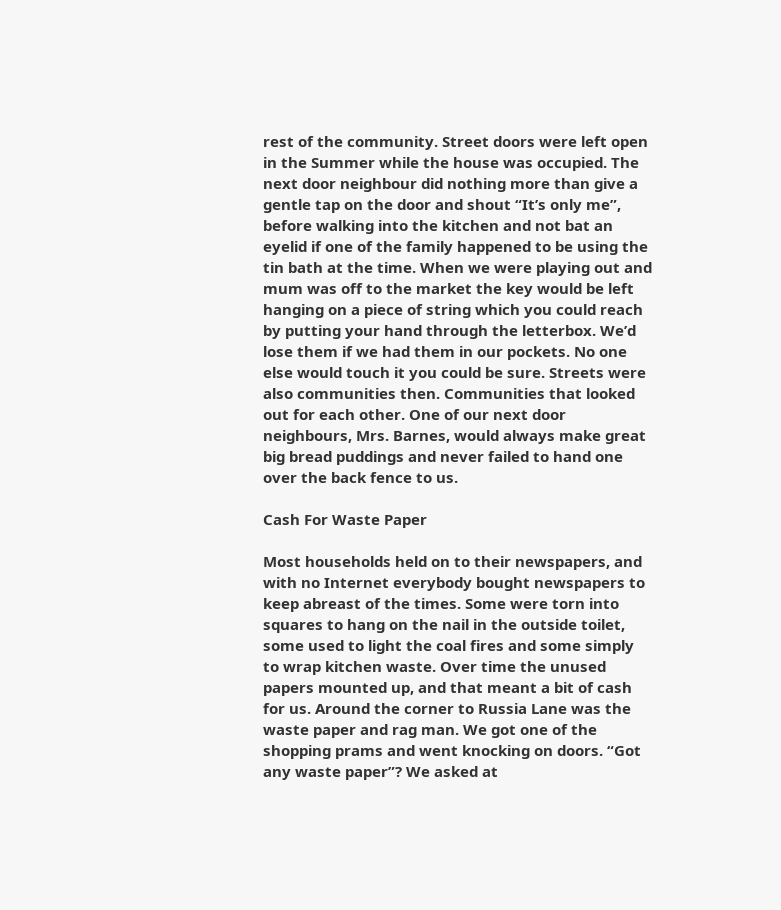rest of the community. Street doors were left open in the Summer while the house was occupied. The next door neighbour did nothing more than give a gentle tap on the door and shout “It’s only me”, before walking into the kitchen and not bat an eyelid if one of the family happened to be using the tin bath at the time. When we were playing out and mum was off to the market the key would be left hanging on a piece of string which you could reach by putting your hand through the letterbox. We’d lose them if we had them in our pockets. No one else would touch it you could be sure. Streets were also communities then. Communities that looked out for each other. One of our next door neighbours, Mrs. Barnes, would always make great big bread puddings and never failed to hand one over the back fence to us.

Cash For Waste Paper

Most households held on to their newspapers, and with no Internet everybody bought newspapers to keep abreast of the times. Some were torn into squares to hang on the nail in the outside toilet, some used to light the coal fires and some simply to wrap kitchen waste. Over time the unused papers mounted up, and that meant a bit of cash for us. Around the corner to Russia Lane was the waste paper and rag man. We got one of the shopping prams and went knocking on doors. “Got any waste paper”? We asked at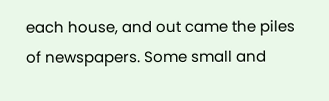each house, and out came the piles of newspapers. Some small and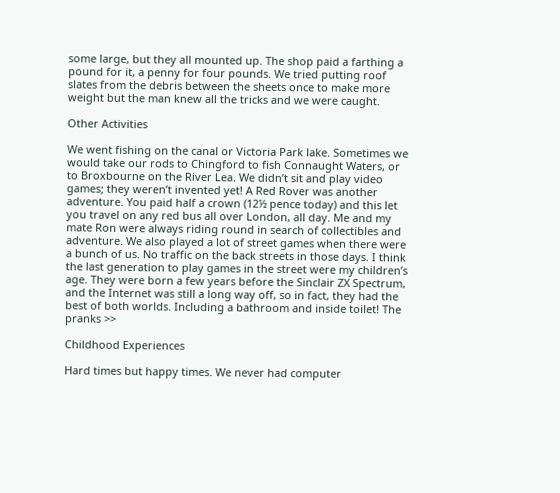some large, but they all mounted up. The shop paid a farthing a pound for it, a penny for four pounds. We tried putting roof slates from the debris between the sheets once to make more weight but the man knew all the tricks and we were caught.

Other Activities

We went fishing on the canal or Victoria Park lake. Sometimes we would take our rods to Chingford to fish Connaught Waters, or to Broxbourne on the River Lea. We didn’t sit and play video games; they weren’t invented yet! A Red Rover was another adventure. You paid half a crown (12½ pence today) and this let you travel on any red bus all over London, all day. Me and my mate Ron were always riding round in search of collectibles and adventure. We also played a lot of street games when there were a bunch of us. No traffic on the back streets in those days. I think the last generation to play games in the street were my children’s age. They were born a few years before the Sinclair ZX Spectrum, and the Internet was still a long way off, so in fact, they had the best of both worlds. Including a bathroom and inside toilet! The pranks >>

Childhood Experiences

Hard times but happy times. We never had computer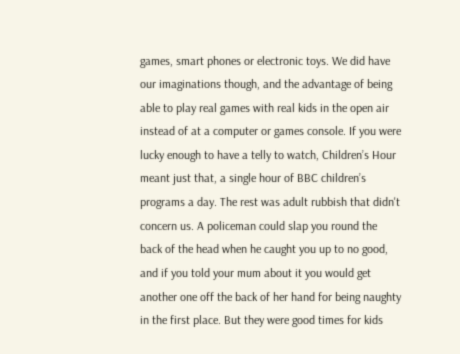games, smart phones or electronic toys. We did have our imaginations though, and the advantage of being able to play real games with real kids in the open air instead of at a computer or games console. If you were lucky enough to have a telly to watch, Children’s Hour meant just that, a single hour of BBC children’s programs a day. The rest was adult rubbish that didn't concern us. A policeman could slap you round the back of the head when he caught you up to no good, and if you told your mum about it you would get another one off the back of her hand for being naughty in the first place. But they were good times for kids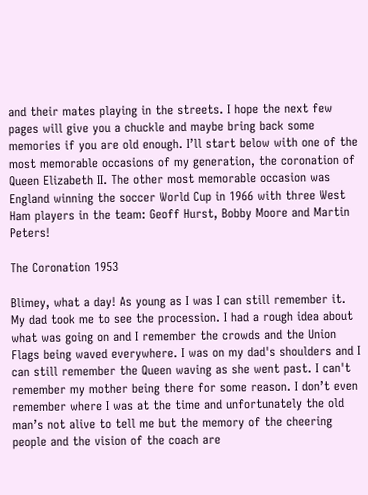and their mates playing in the streets. I hope the next few pages will give you a chuckle and maybe bring back some memories if you are old enough. I’ll start below with one of the most memorable occasions of my generation, the coronation of Queen Elizabeth II. The other most memorable occasion was England winning the soccer World Cup in 1966 with three West Ham players in the team: Geoff Hurst, Bobby Moore and Martin Peters!

The Coronation 1953

Blimey, what a day! As young as I was I can still remember it. My dad took me to see the procession. I had a rough idea about what was going on and I remember the crowds and the Union Flags being waved everywhere. I was on my dad's shoulders and I can still remember the Queen waving as she went past. I can't remember my mother being there for some reason. I don’t even remember where I was at the time and unfortunately the old man’s not alive to tell me but the memory of the cheering people and the vision of the coach are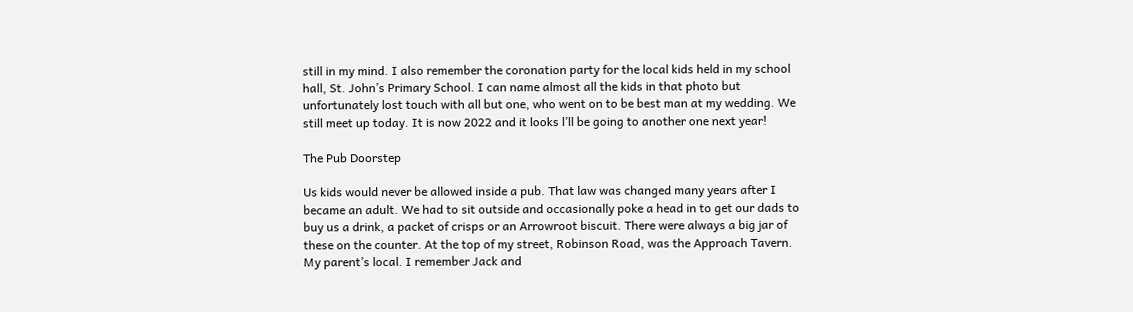still in my mind. I also remember the coronation party for the local kids held in my school hall, St. John’s Primary School. I can name almost all the kids in that photo but unfortunately lost touch with all but one, who went on to be best man at my wedding. We still meet up today. It is now 2022 and it looks l’ll be going to another one next year!

The Pub Doorstep

Us kids would never be allowed inside a pub. That law was changed many years after I became an adult. We had to sit outside and occasionally poke a head in to get our dads to buy us a drink, a packet of crisps or an Arrowroot biscuit. There were always a big jar of these on the counter. At the top of my street, Robinson Road, was the Approach Tavern. My parent’s local. I remember Jack and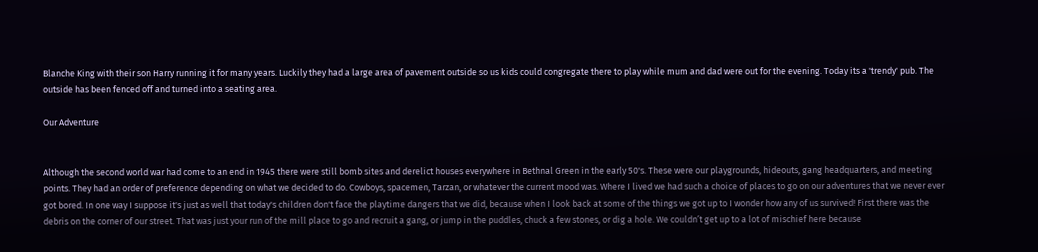Blanche King with their son Harry running it for many years. Luckily they had a large area of pavement outside so us kids could congregate there to play while mum and dad were out for the evening. Today its a 'trendy' pub. The outside has been fenced off and turned into a seating area.

Our Adventure


Although the second world war had come to an end in 1945 there were still bomb sites and derelict houses everywhere in Bethnal Green in the early 50's. These were our playgrounds, hideouts, gang headquarters, and meeting points. They had an order of preference depending on what we decided to do. Cowboys, spacemen, Tarzan, or whatever the current mood was. Where I lived we had such a choice of places to go on our adventures that we never ever got bored. In one way I suppose it's just as well that today's children don't face the playtime dangers that we did, because when I look back at some of the things we got up to I wonder how any of us survived! First there was the debris on the corner of our street. That was just your run of the mill place to go and recruit a gang, or jump in the puddles, chuck a few stones, or dig a hole. We couldn’t get up to a lot of mischief here because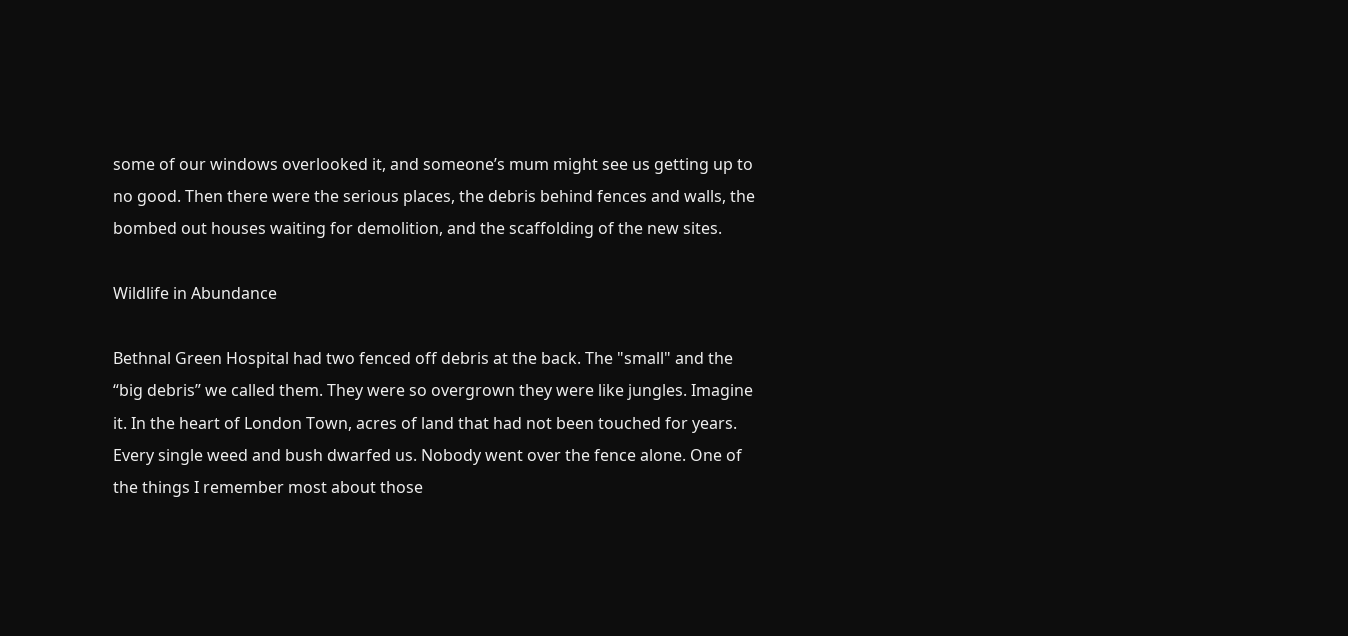some of our windows overlooked it, and someone’s mum might see us getting up to no good. Then there were the serious places, the debris behind fences and walls, the bombed out houses waiting for demolition, and the scaffolding of the new sites.

Wildlife in Abundance

Bethnal Green Hospital had two fenced off debris at the back. The "small" and the “big debris” we called them. They were so overgrown they were like jungles. Imagine it. In the heart of London Town, acres of land that had not been touched for years. Every single weed and bush dwarfed us. Nobody went over the fence alone. One of the things I remember most about those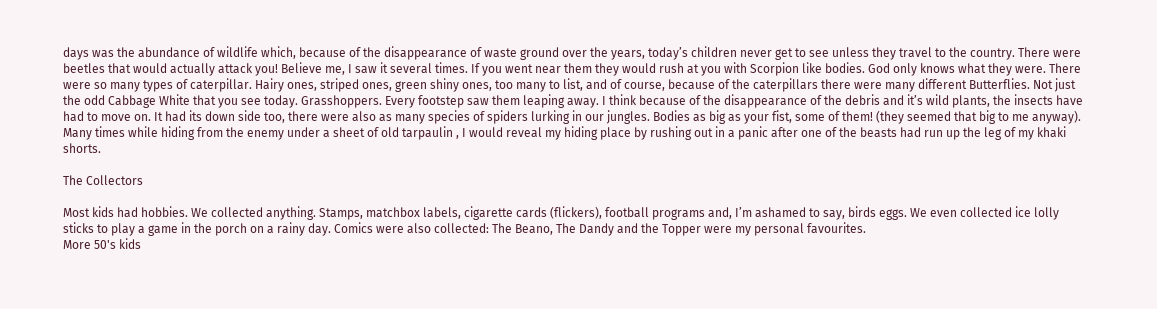days was the abundance of wildlife which, because of the disappearance of waste ground over the years, today’s children never get to see unless they travel to the country. There were beetles that would actually attack you! Believe me, I saw it several times. If you went near them they would rush at you with Scorpion like bodies. God only knows what they were. There were so many types of caterpillar. Hairy ones, striped ones, green shiny ones, too many to list, and of course, because of the caterpillars there were many different Butterflies. Not just the odd Cabbage White that you see today. Grasshoppers. Every footstep saw them leaping away. I think because of the disappearance of the debris and it’s wild plants, the insects have had to move on. It had its down side too, there were also as many species of spiders lurking in our jungles. Bodies as big as your fist, some of them! (they seemed that big to me anyway). Many times while hiding from the enemy under a sheet of old tarpaulin , I would reveal my hiding place by rushing out in a panic after one of the beasts had run up the leg of my khaki shorts.

The Collectors

Most kids had hobbies. We collected anything. Stamps, matchbox labels, cigarette cards (flickers), football programs and, I’m ashamed to say, birds eggs. We even collected ice lolly sticks to play a game in the porch on a rainy day. Comics were also collected: The Beano, The Dandy and the Topper were my personal favourites.
More 50's kids